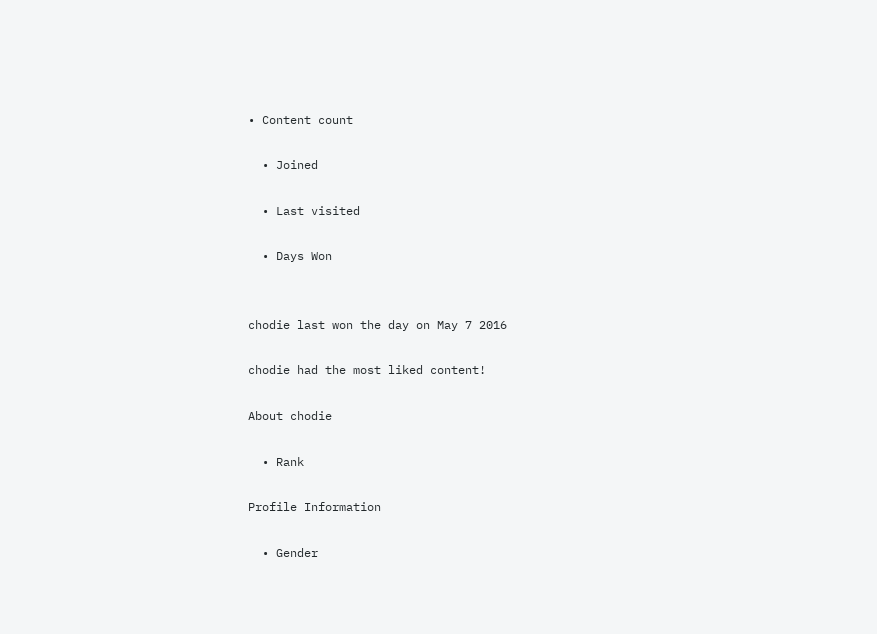• Content count

  • Joined

  • Last visited

  • Days Won


chodie last won the day on May 7 2016

chodie had the most liked content!

About chodie

  • Rank

Profile Information

  • Gender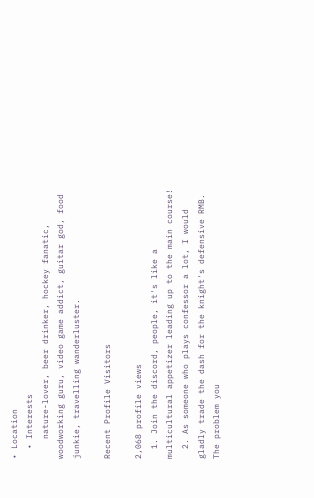• Location
  • Interests
    nature-lover, beer drinker, hockey fanatic, woodworking guru, video game addict, guitar god, food junkie, travelling wanderluster.

Recent Profile Visitors

2,068 profile views
  1. Join the discord, people, it's like a multicultural appetizer leading up to the main course!
  2. As someone who plays confessor a lot, I would gladly trade the dash for the knight's defensive RMB. The problem you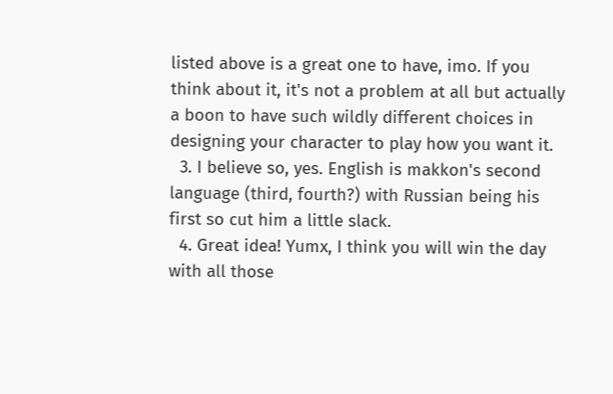listed above is a great one to have, imo. If you think about it, it's not a problem at all but actually a boon to have such wildly different choices in designing your character to play how you want it.
  3. I believe so, yes. English is makkon's second language (third, fourth?) with Russian being his first so cut him a little slack.
  4. Great idea! Yumx, I think you will win the day with all those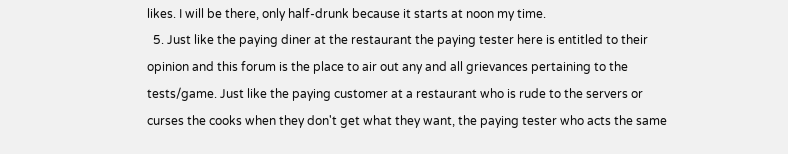likes. I will be there, only half-drunk because it starts at noon my time.
  5. Just like the paying diner at the restaurant the paying tester here is entitled to their opinion and this forum is the place to air out any and all grievances pertaining to the tests/game. Just like the paying customer at a restaurant who is rude to the servers or curses the cooks when they don't get what they want, the paying tester who acts the same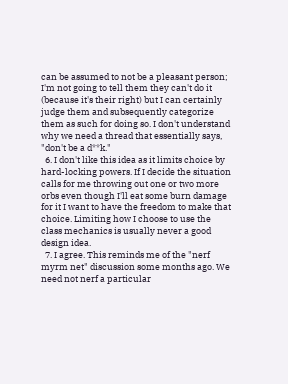can be assumed to not be a pleasant person; I'm not going to tell them they can't do it (because it's their right) but I can certainly judge them and subsequently categorize them as such for doing so. I don't understand why we need a thread that essentially says, "don't be a d**k."
  6. I don't like this idea as it limits choice by hard-locking powers. If I decide the situation calls for me throwing out one or two more orbs even though I'll eat some burn damage for it I want to have the freedom to make that choice. Limiting how I choose to use the class mechanics is usually never a good design idea.
  7. I agree. This reminds me of the "nerf myrm net" discussion some months ago. We need not nerf a particular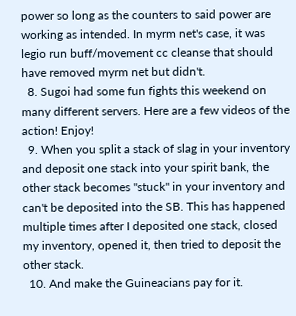power so long as the counters to said power are working as intended. In myrm net's case, it was legio run buff/movement cc cleanse that should have removed myrm net but didn't.
  8. Sugoi had some fun fights this weekend on many different servers. Here are a few videos of the action! Enjoy!
  9. When you split a stack of slag in your inventory and deposit one stack into your spirit bank, the other stack becomes "stuck" in your inventory and can't be deposited into the SB. This has happened multiple times after I deposited one stack, closed my inventory, opened it, then tried to deposit the other stack.
  10. And make the Guineacians pay for it.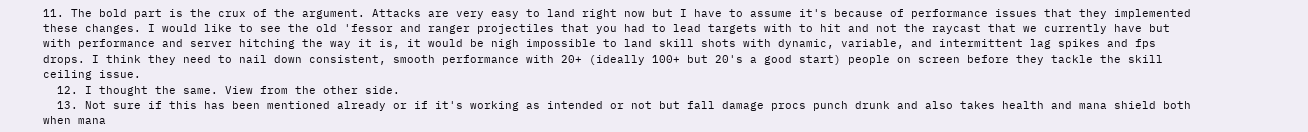11. The bold part is the crux of the argument. Attacks are very easy to land right now but I have to assume it's because of performance issues that they implemented these changes. I would like to see the old 'fessor and ranger projectiles that you had to lead targets with to hit and not the raycast that we currently have but with performance and server hitching the way it is, it would be nigh impossible to land skill shots with dynamic, variable, and intermittent lag spikes and fps drops. I think they need to nail down consistent, smooth performance with 20+ (ideally 100+ but 20's a good start) people on screen before they tackle the skill ceiling issue.
  12. I thought the same. View from the other side.
  13. Not sure if this has been mentioned already or if it's working as intended or not but fall damage procs punch drunk and also takes health and mana shield both when mana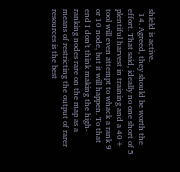shield is active.
  14. Agreed, they should be worth the effort. That said, ideally no one short of 5 plentiful harvest in training and a 40+ tool will even attempt to whack a rank 9 or 10 node, but it will happen. To that end I don't think making the high-ranking nodes rare on the map as a means of restricting the output of rarer resources is the best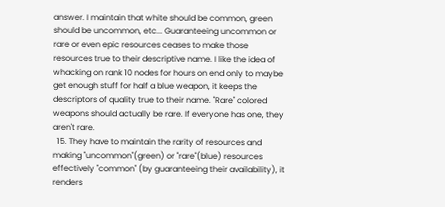answer. I maintain that white should be common, green should be uncommon, etc... Guaranteeing uncommon or rare or even epic resources ceases to make those resources true to their descriptive name. I like the idea of whacking on rank 10 nodes for hours on end only to maybe get enough stuff for half a blue weapon, it keeps the descriptors of quality true to their name. "Rare" colored weapons should actually be rare. If everyone has one, they aren't rare.
  15. They have to maintain the rarity of resources and making "uncommon"(green) or "rare"(blue) resources effectively "common" (by guaranteeing their availability), it renders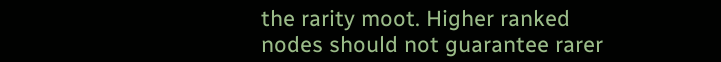the rarity moot. Higher ranked nodes should not guarantee rarer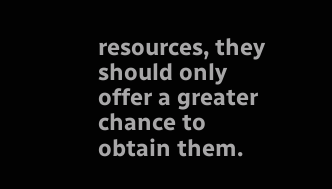resources, they should only offer a greater chance to obtain them.